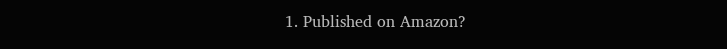1. Published on Amazon?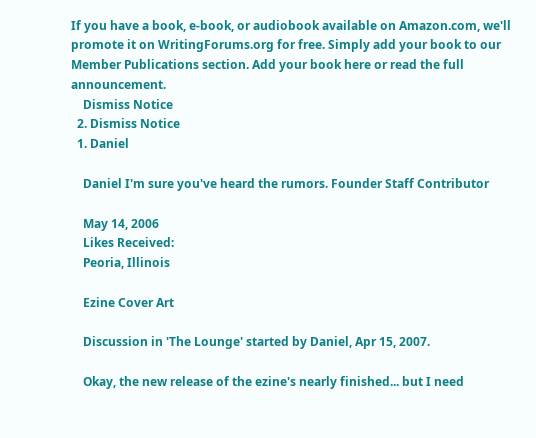If you have a book, e-book, or audiobook available on Amazon.com, we'll promote it on WritingForums.org for free. Simply add your book to our Member Publications section. Add your book here or read the full announcement.
    Dismiss Notice
  2. Dismiss Notice
  1. Daniel

    Daniel I'm sure you've heard the rumors. Founder Staff Contributor

    May 14, 2006
    Likes Received:
    Peoria, Illinois

    Ezine Cover Art

    Discussion in 'The Lounge' started by Daniel, Apr 15, 2007.

    Okay, the new release of the ezine's nearly finished... but I need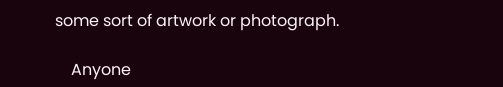some sort of artwork or photograph.

    Anyone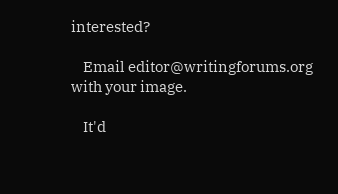interested?

    Email editor@writingforums.org with your image.

    It'd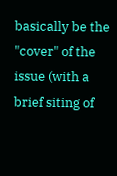basically be the "cover" of the issue (with a brief siting of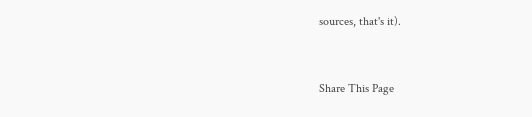sources, that's it).


Share This Page